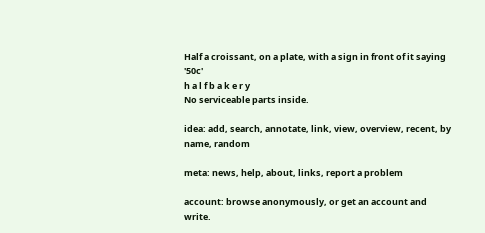Half a croissant, on a plate, with a sign in front of it saying '50c'
h a l f b a k e r y
No serviceable parts inside.

idea: add, search, annotate, link, view, overview, recent, by name, random

meta: news, help, about, links, report a problem

account: browse anonymously, or get an account and write.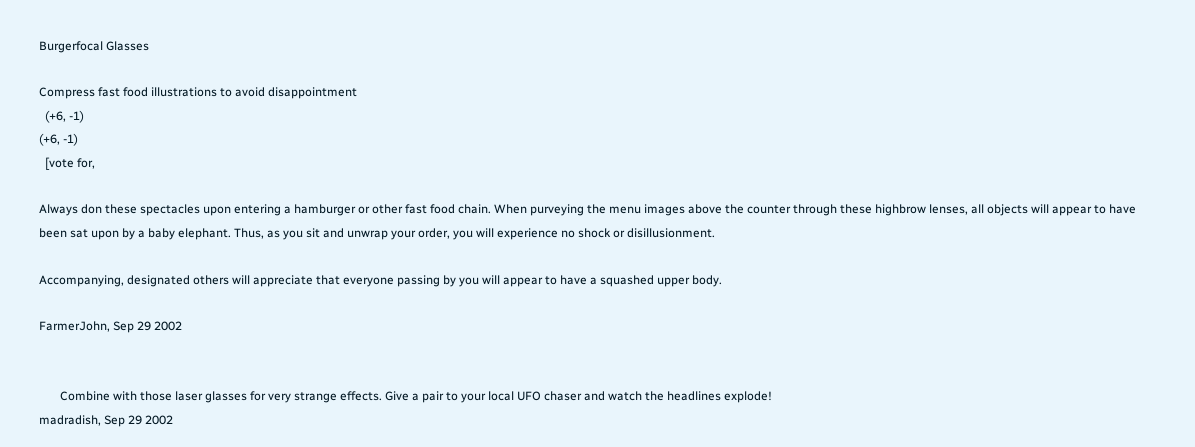Burgerfocal Glasses

Compress fast food illustrations to avoid disappointment
  (+6, -1)
(+6, -1)
  [vote for,

Always don these spectacles upon entering a hamburger or other fast food chain. When purveying the menu images above the counter through these highbrow lenses, all objects will appear to have been sat upon by a baby elephant. Thus, as you sit and unwrap your order, you will experience no shock or disillusionment.

Accompanying, designated others will appreciate that everyone passing by you will appear to have a squashed upper body.

FarmerJohn, Sep 29 2002


       Combine with those laser glasses for very strange effects. Give a pair to your local UFO chaser and watch the headlines explode!
madradish, Sep 29 2002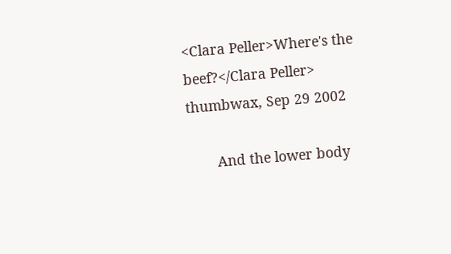<Clara Peller>Where's the beef?</Clara Peller>
thumbwax, Sep 29 2002

       And the lower body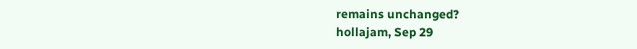remains unchanged?
hollajam, Sep 29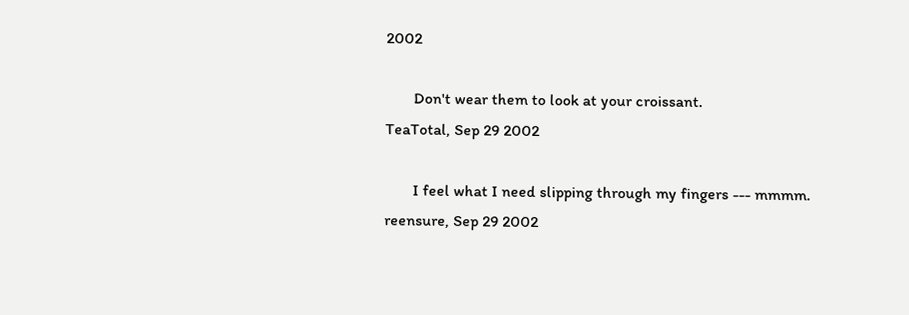2002

       Don't wear them to look at your croissant.
TeaTotal, Sep 29 2002

       I feel what I need slipping through my fingers --- mmmm.
reensure, Sep 29 2002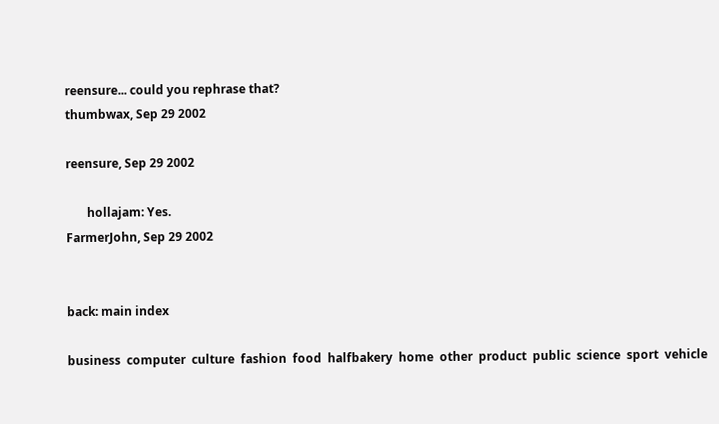reensure... could you rephrase that?
thumbwax, Sep 29 2002

reensure, Sep 29 2002

       hollajam: Yes.
FarmerJohn, Sep 29 2002


back: main index

business  computer  culture  fashion  food  halfbakery  home  other  product  public  science  sport  vehicle